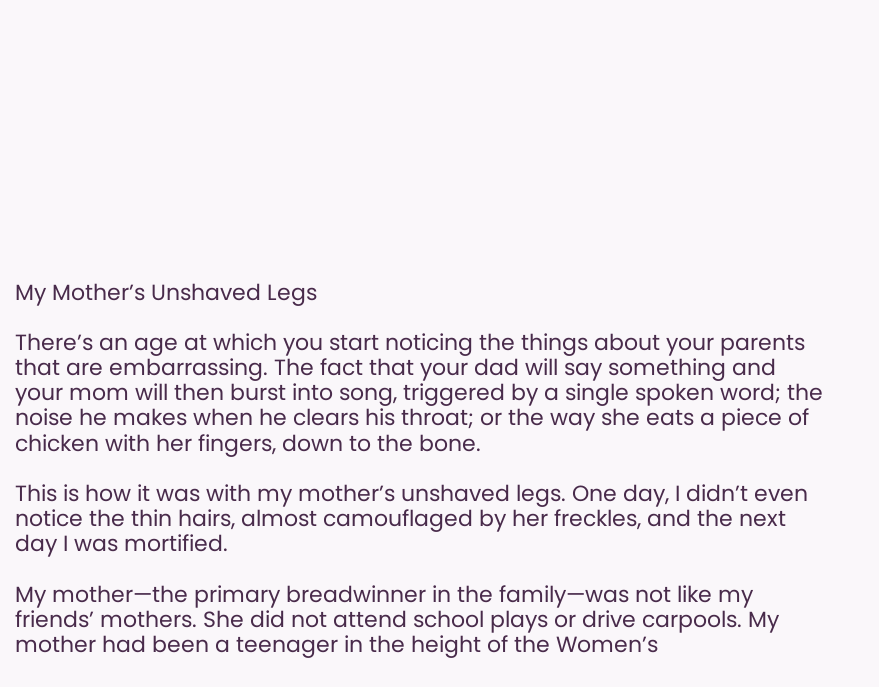My Mother’s Unshaved Legs

There’s an age at which you start noticing the things about your parents that are embarrassing. The fact that your dad will say something and your mom will then burst into song, triggered by a single spoken word; the noise he makes when he clears his throat; or the way she eats a piece of chicken with her fingers, down to the bone.

This is how it was with my mother’s unshaved legs. One day, I didn’t even notice the thin hairs, almost camouflaged by her freckles, and the next day I was mortified.

My mother—the primary breadwinner in the family—was not like my friends’ mothers. She did not attend school plays or drive carpools. My mother had been a teenager in the height of the Women’s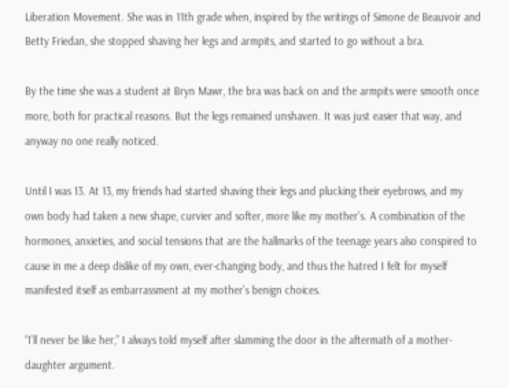Liberation Movement. She was in 11th grade when, inspired by the writings of Simone de Beauvoir and Betty Friedan, she stopped shaving her legs and armpits, and started to go without a bra.

By the time she was a student at Bryn Mawr, the bra was back on and the armpits were smooth once more, both for practical reasons. But the legs remained unshaven. It was just easier that way, and anyway no one really noticed.

Until I was 13. At 13, my friends had started shaving their legs and plucking their eyebrows, and my own body had taken a new shape, curvier and softer, more like my mother’s. A combination of the hormones, anxieties, and social tensions that are the hallmarks of the teenage years also conspired to cause in me a deep dislike of my own, ever-changing body, and thus the hatred I felt for myself manifested itself as embarrassment at my mother’s benign choices.

“I’ll never be like her,” I always told myself after slamming the door in the aftermath of a mother-daughter argument.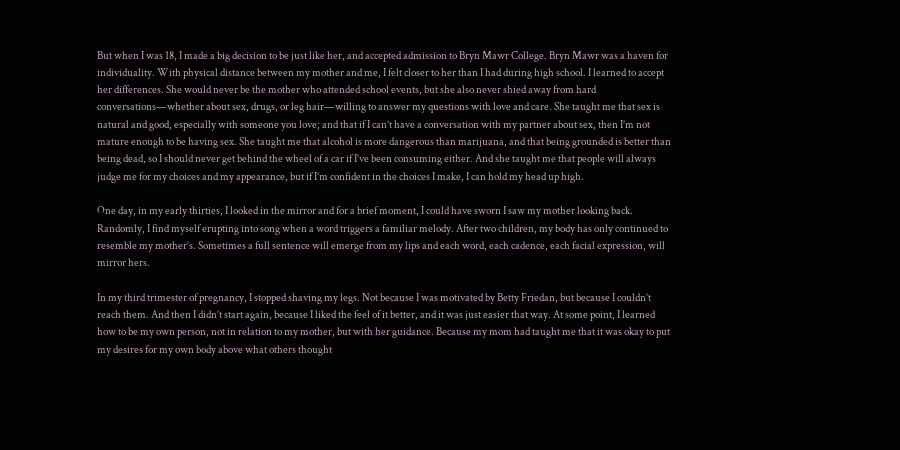But when I was 18, I made a big decision to be just like her, and accepted admission to Bryn Mawr College. Bryn Mawr was a haven for individuality. With physical distance between my mother and me, I felt closer to her than I had during high school. I learned to accept her differences. She would never be the mother who attended school events, but she also never shied away from hard conversations—whether about sex, drugs, or leg hair—willing to answer my questions with love and care. She taught me that sex is natural and good, especially with someone you love; and that if I can’t have a conversation with my partner about sex, then I’m not mature enough to be having sex. She taught me that alcohol is more dangerous than marijuana, and that being grounded is better than being dead, so I should never get behind the wheel of a car if I’ve been consuming either. And she taught me that people will always judge me for my choices and my appearance, but if I’m confident in the choices I make, I can hold my head up high.

One day, in my early thirties, I looked in the mirror and for a brief moment, I could have sworn I saw my mother looking back. Randomly, I find myself erupting into song when a word triggers a familiar melody. After two children, my body has only continued to resemble my mother’s. Sometimes a full sentence will emerge from my lips and each word, each cadence, each facial expression, will mirror hers.

In my third trimester of pregnancy, I stopped shaving my legs. Not because I was motivated by Betty Friedan, but because I couldn’t reach them. And then I didn’t start again, because I liked the feel of it better, and it was just easier that way. At some point, I learned how to be my own person, not in relation to my mother, but with her guidance. Because my mom had taught me that it was okay to put my desires for my own body above what others thought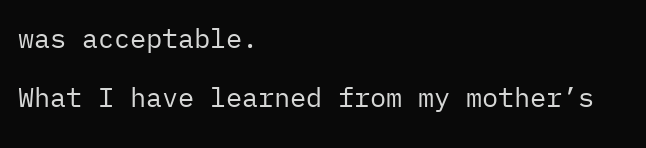was acceptable.

What I have learned from my mother’s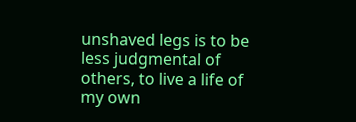unshaved legs is to be less judgmental of others, to live a life of my own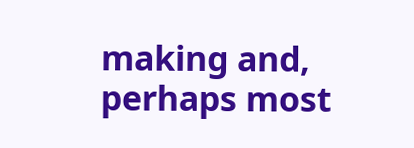making and, perhaps most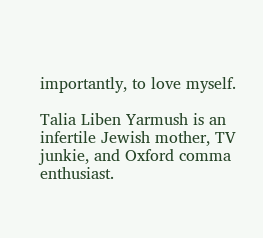importantly, to love myself.

Talia Liben Yarmush is an infertile Jewish mother, TV junkie, and Oxford comma enthusiast.